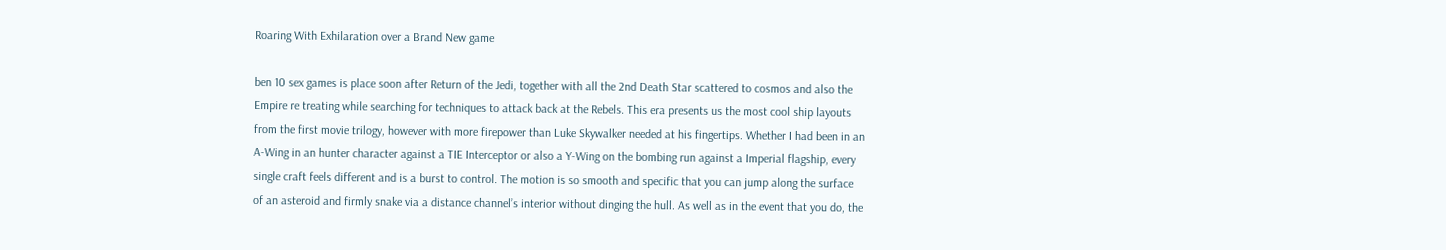Roaring With Exhilaration over a Brand New game

ben 10 sex games is place soon after Return of the Jedi, together with all the 2nd Death Star scattered to cosmos and also the Empire re treating while searching for techniques to attack back at the Rebels. This era presents us the most cool ship layouts from the first movie trilogy, however with more firepower than Luke Skywalker needed at his fingertips. Whether I had been in an A-Wing in an hunter character against a TIE Interceptor or also a Y-Wing on the bombing run against a Imperial flagship, every single craft feels different and is a burst to control. The motion is so smooth and specific that you can jump along the surface of an asteroid and firmly snake via a distance channel’s interior without dinging the hull. As well as in the event that you do, the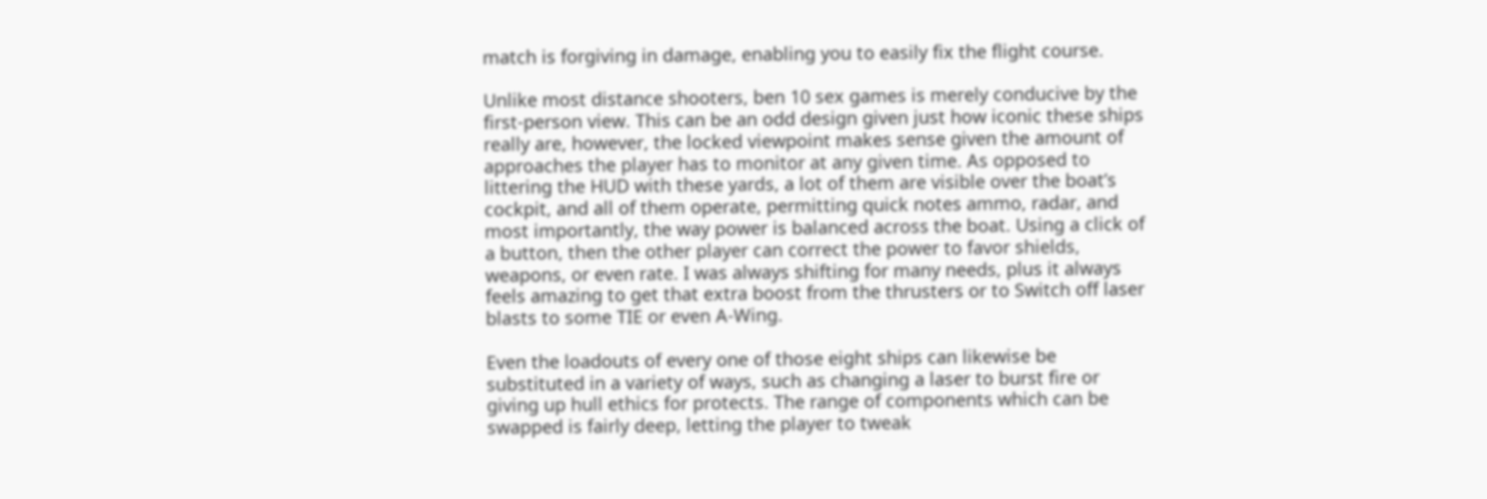match is forgiving in damage, enabling you to easily fix the flight course.

Unlike most distance shooters, ben 10 sex games is merely conducive by the first-person view. This can be an odd design given just how iconic these ships really are, however, the locked viewpoint makes sense given the amount of approaches the player has to monitor at any given time. As opposed to littering the HUD with these yards, a lot of them are visible over the boat’s cockpit, and all of them operate, permitting quick notes ammo, radar, and most importantly, the way power is balanced across the boat. Using a click of a button, then the other player can correct the power to favor shields, weapons, or even rate. I was always shifting for many needs, plus it always feels amazing to get that extra boost from the thrusters or to Switch off laser blasts to some TIE or even A-Wing.

Even the loadouts of every one of those eight ships can likewise be substituted in a variety of ways, such as changing a laser to burst fire or giving up hull ethics for protects. The range of components which can be swapped is fairly deep, letting the player to tweak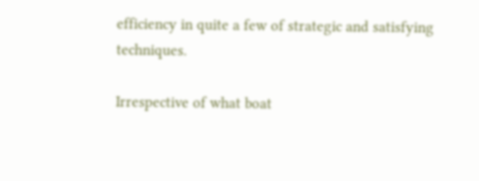efficiency in quite a few of strategic and satisfying techniques.

Irrespective of what boat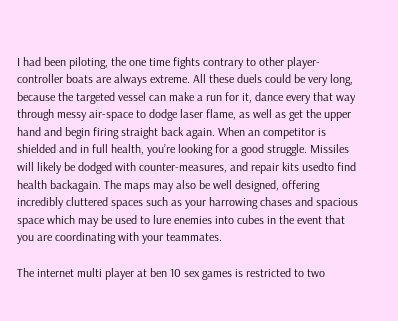I had been piloting, the one time fights contrary to other player-controller boats are always extreme. All these duels could be very long, because the targeted vessel can make a run for it, dance every that way through messy air-space to dodge laser flame, as well as get the upper hand and begin firing straight back again. When an competitor is shielded and in full health, you’re looking for a good struggle. Missiles will likely be dodged with counter-measures, and repair kits usedto find health backagain. The maps may also be well designed, offering incredibly cluttered spaces such as your harrowing chases and spacious space which may be used to lure enemies into cubes in the event that you are coordinating with your teammates.

The internet multi player at ben 10 sex games is restricted to two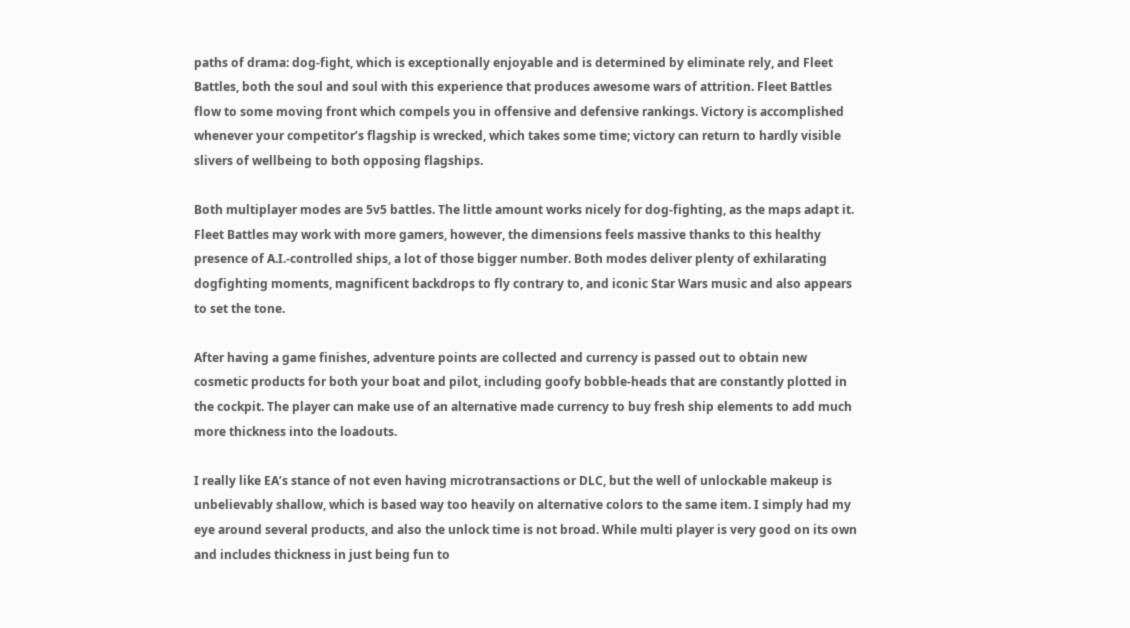paths of drama: dog-fight, which is exceptionally enjoyable and is determined by eliminate rely, and Fleet Battles, both the soul and soul with this experience that produces awesome wars of attrition. Fleet Battles flow to some moving front which compels you in offensive and defensive rankings. Victory is accomplished whenever your competitor’s flagship is wrecked, which takes some time; victory can return to hardly visible slivers of wellbeing to both opposing flagships.

Both multiplayer modes are 5v5 battles. The little amount works nicely for dog-fighting, as the maps adapt it. Fleet Battles may work with more gamers, however, the dimensions feels massive thanks to this healthy presence of A.I.-controlled ships, a lot of those bigger number. Both modes deliver plenty of exhilarating dogfighting moments, magnificent backdrops to fly contrary to, and iconic Star Wars music and also appears to set the tone.

After having a game finishes, adventure points are collected and currency is passed out to obtain new cosmetic products for both your boat and pilot, including goofy bobble-heads that are constantly plotted in the cockpit. The player can make use of an alternative made currency to buy fresh ship elements to add much more thickness into the loadouts.

I really like EA’s stance of not even having microtransactions or DLC, but the well of unlockable makeup is unbelievably shallow, which is based way too heavily on alternative colors to the same item. I simply had my eye around several products, and also the unlock time is not broad. While multi player is very good on its own and includes thickness in just being fun to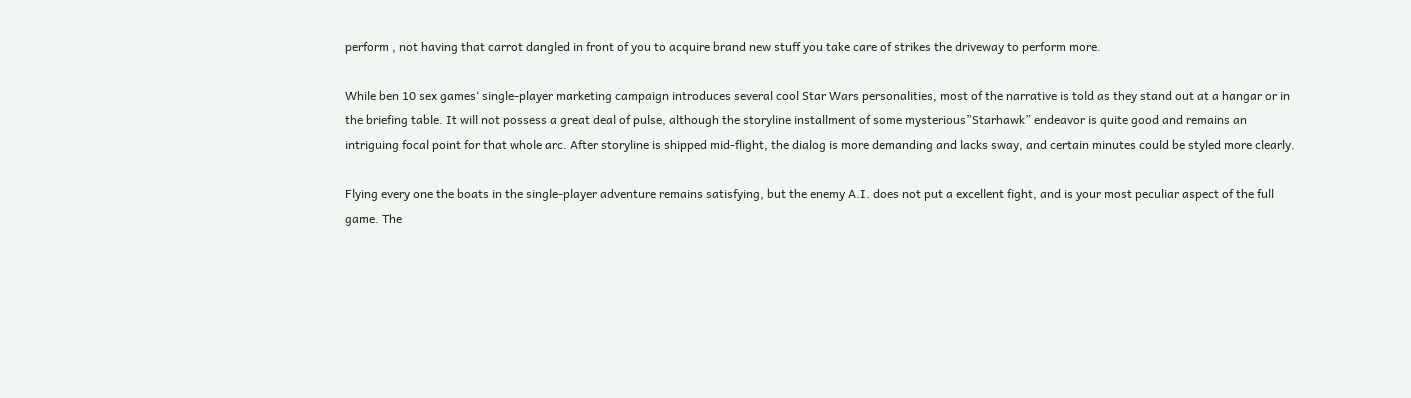perform , not having that carrot dangled in front of you to acquire brand new stuff you take care of strikes the driveway to perform more.

While ben 10 sex games‘ single-player marketing campaign introduces several cool Star Wars personalities, most of the narrative is told as they stand out at a hangar or in the briefing table. It will not possess a great deal of pulse, although the storyline installment of some mysterious”Starhawk” endeavor is quite good and remains an intriguing focal point for that whole arc. After storyline is shipped mid-flight, the dialog is more demanding and lacks sway, and certain minutes could be styled more clearly.

Flying every one the boats in the single-player adventure remains satisfying, but the enemy A.I. does not put a excellent fight, and is your most peculiar aspect of the full game. The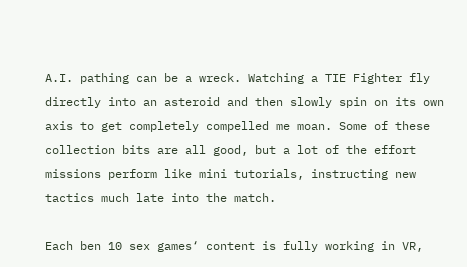A.I. pathing can be a wreck. Watching a TIE Fighter fly directly into an asteroid and then slowly spin on its own axis to get completely compelled me moan. Some of these collection bits are all good, but a lot of the effort missions perform like mini tutorials, instructing new tactics much late into the match.

Each ben 10 sex games‘ content is fully working in VR,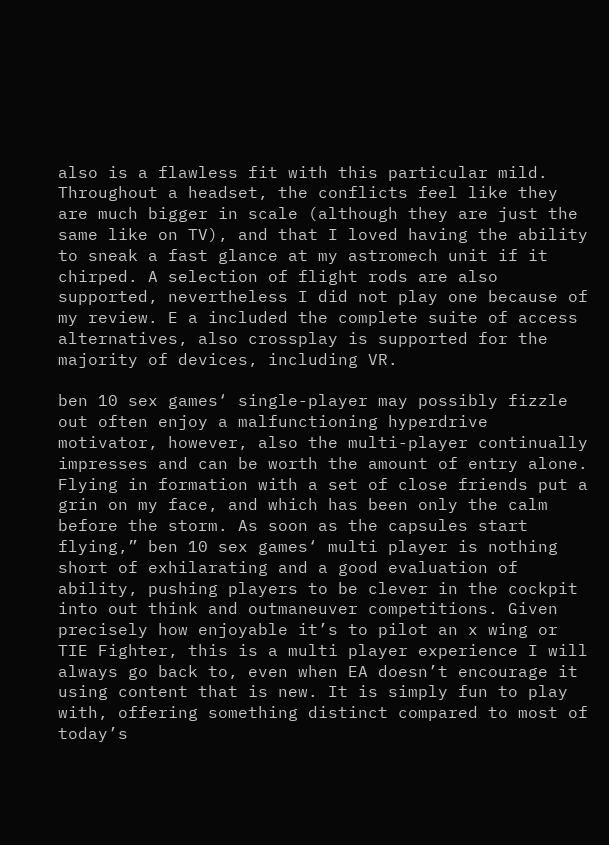also is a flawless fit with this particular mild. Throughout a headset, the conflicts feel like they are much bigger in scale (although they are just the same like on TV), and that I loved having the ability to sneak a fast glance at my astromech unit if it chirped. A selection of flight rods are also supported, nevertheless I did not play one because of my review. E a included the complete suite of access alternatives, also crossplay is supported for the majority of devices, including VR.

ben 10 sex games‘ single-player may possibly fizzle out often enjoy a malfunctioning hyperdrive motivator, however, also the multi-player continually impresses and can be worth the amount of entry alone. Flying in formation with a set of close friends put a grin on my face, and which has been only the calm before the storm. As soon as the capsules start flying,” ben 10 sex games‘ multi player is nothing short of exhilarating and a good evaluation of ability, pushing players to be clever in the cockpit into out think and outmaneuver competitions. Given precisely how enjoyable it’s to pilot an x wing or TIE Fighter, this is a multi player experience I will always go back to, even when EA doesn’t encourage it using content that is new. It is simply fun to play with, offering something distinct compared to most of today’s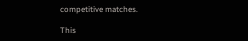competitive matches.

This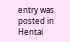entry was posted in Hentai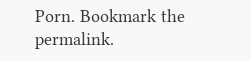Porn. Bookmark the permalink.